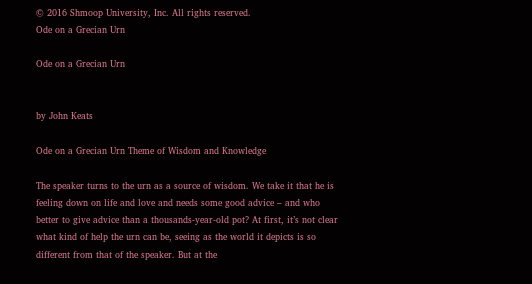© 2016 Shmoop University, Inc. All rights reserved.
Ode on a Grecian Urn

Ode on a Grecian Urn


by John Keats

Ode on a Grecian Urn Theme of Wisdom and Knowledge

The speaker turns to the urn as a source of wisdom. We take it that he is feeling down on life and love and needs some good advice – and who better to give advice than a thousands-year-old pot? At first, it’s not clear what kind of help the urn can be, seeing as the world it depicts is so different from that of the speaker. But at the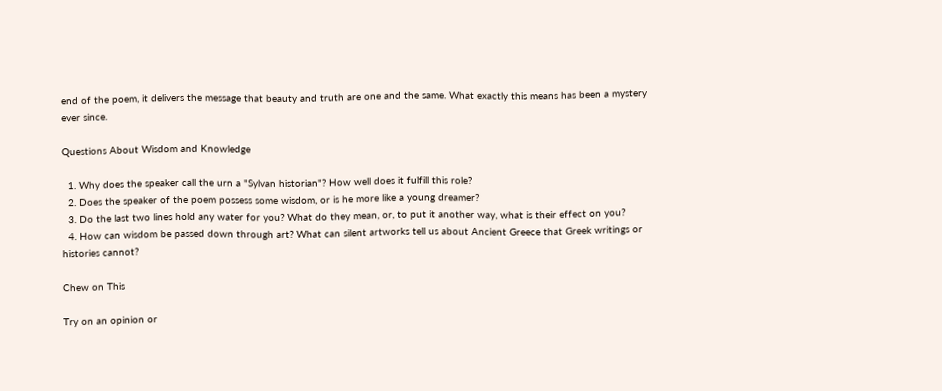end of the poem, it delivers the message that beauty and truth are one and the same. What exactly this means has been a mystery ever since.

Questions About Wisdom and Knowledge

  1. Why does the speaker call the urn a "Sylvan historian"? How well does it fulfill this role?
  2. Does the speaker of the poem possess some wisdom, or is he more like a young dreamer?
  3. Do the last two lines hold any water for you? What do they mean, or, to put it another way, what is their effect on you?
  4. How can wisdom be passed down through art? What can silent artworks tell us about Ancient Greece that Greek writings or histories cannot?

Chew on This

Try on an opinion or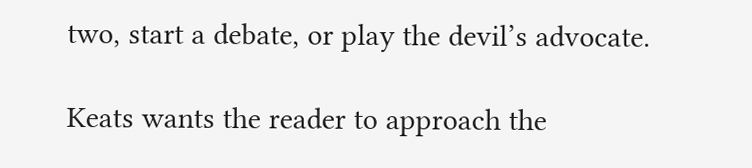two, start a debate, or play the devil’s advocate.

Keats wants the reader to approach the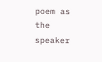poem as the speaker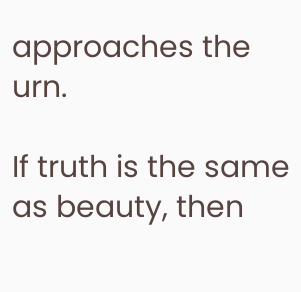approaches the urn.

If truth is the same as beauty, then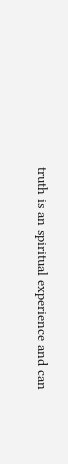truth is an spiritual experience and can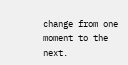change from one moment to the next.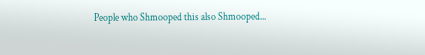People who Shmooped this also Shmooped...